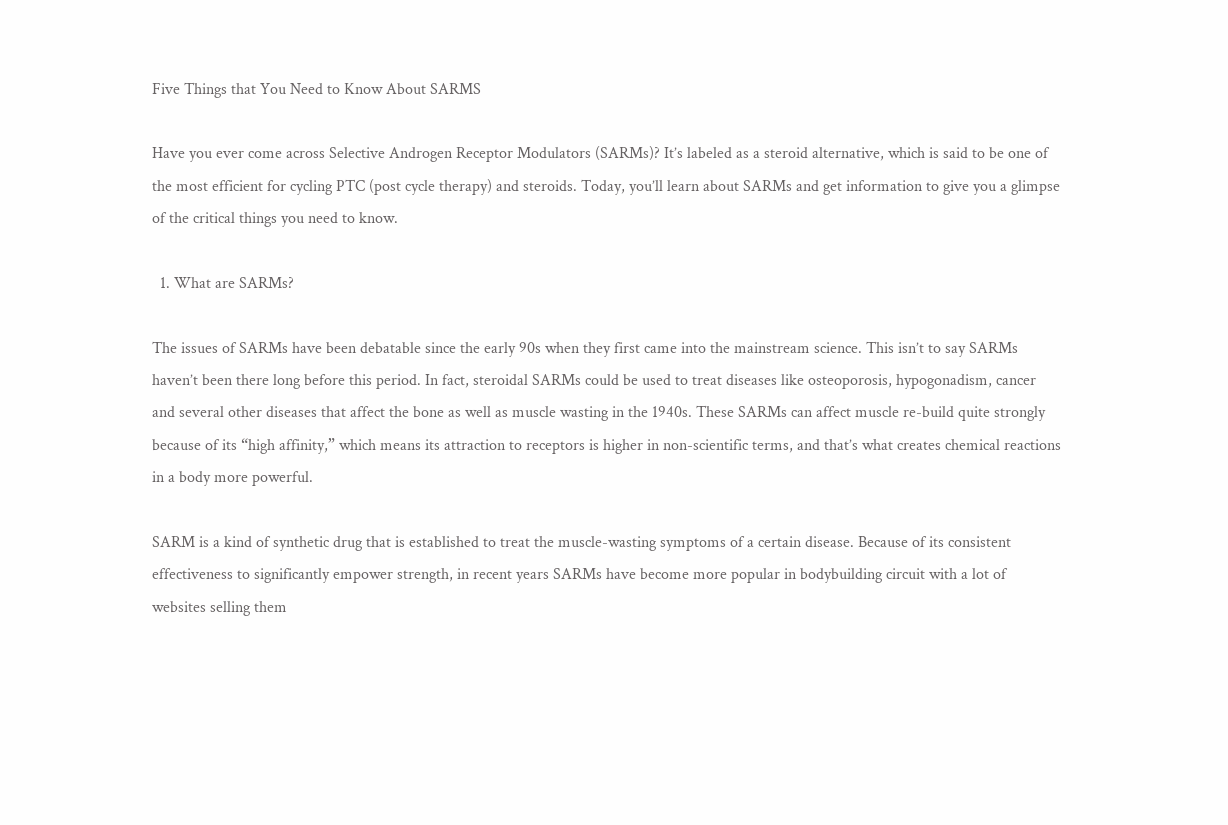Five Things that You Need to Know About SARMS

Have you ever come across Selective Androgen Receptor Modulators (SARMs)? It’s labeled as a steroid alternative, which is said to be one of the most efficient for cycling PTC (post cycle therapy) and steroids. Today, you’ll learn about SARMs and get information to give you a glimpse of the critical things you need to know.

  1. What are SARMs?

The issues of SARMs have been debatable since the early 90s when they first came into the mainstream science. This isn’t to say SARMs haven’t been there long before this period. In fact, steroidal SARMs could be used to treat diseases like osteoporosis, hypogonadism, cancer and several other diseases that affect the bone as well as muscle wasting in the 1940s. These SARMs can affect muscle re-build quite strongly because of its “high affinity,” which means its attraction to receptors is higher in non-scientific terms, and that’s what creates chemical reactions in a body more powerful.

SARM is a kind of synthetic drug that is established to treat the muscle-wasting symptoms of a certain disease. Because of its consistent effectiveness to significantly empower strength, in recent years SARMs have become more popular in bodybuilding circuit with a lot of websites selling them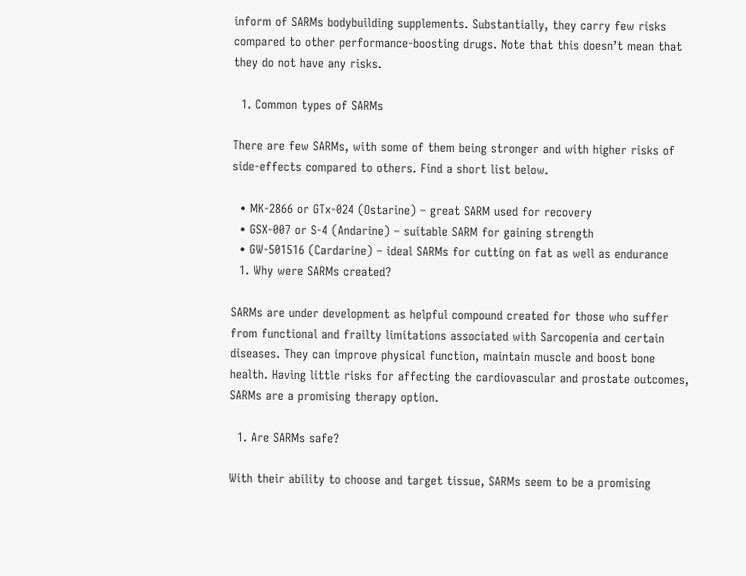inform of SARMs bodybuilding supplements. Substantially, they carry few risks compared to other performance-boosting drugs. Note that this doesn’t mean that they do not have any risks.

  1. Common types of SARMs

There are few SARMs, with some of them being stronger and with higher risks of side-effects compared to others. Find a short list below.

  • MK-2866 or GTx-024 (Ostarine) – great SARM used for recovery
  • GSX-007 or S-4 (Andarine) – suitable SARM for gaining strength
  • GW-501516 (Cardarine) – ideal SARMs for cutting on fat as well as endurance
  1. Why were SARMs created?

SARMs are under development as helpful compound created for those who suffer from functional and frailty limitations associated with Sarcopenia and certain diseases. They can improve physical function, maintain muscle and boost bone health. Having little risks for affecting the cardiovascular and prostate outcomes, SARMs are a promising therapy option.

  1. Are SARMs safe?

With their ability to choose and target tissue, SARMs seem to be a promising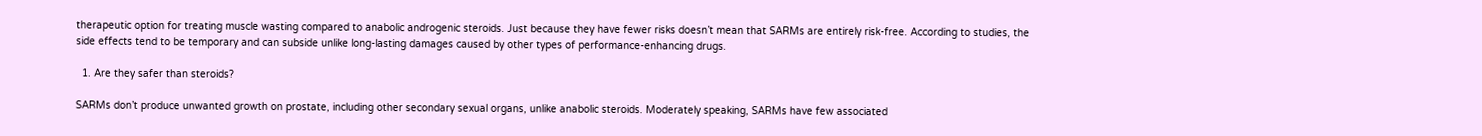therapeutic option for treating muscle wasting compared to anabolic androgenic steroids. Just because they have fewer risks doesn’t mean that SARMs are entirely risk-free. According to studies, the side effects tend to be temporary and can subside unlike long-lasting damages caused by other types of performance-enhancing drugs.

  1. Are they safer than steroids?

SARMs don’t produce unwanted growth on prostate, including other secondary sexual organs, unlike anabolic steroids. Moderately speaking, SARMs have few associated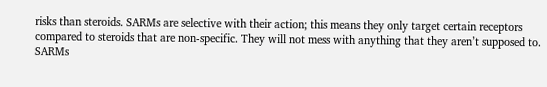risks than steroids. SARMs are selective with their action; this means they only target certain receptors compared to steroids that are non-specific. They will not mess with anything that they aren’t supposed to.
SARMs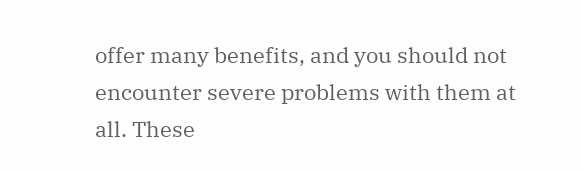offer many benefits, and you should not encounter severe problems with them at all. These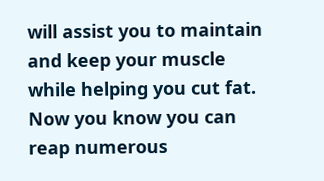will assist you to maintain and keep your muscle while helping you cut fat. Now you know you can reap numerous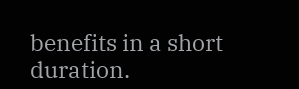benefits in a short duration.